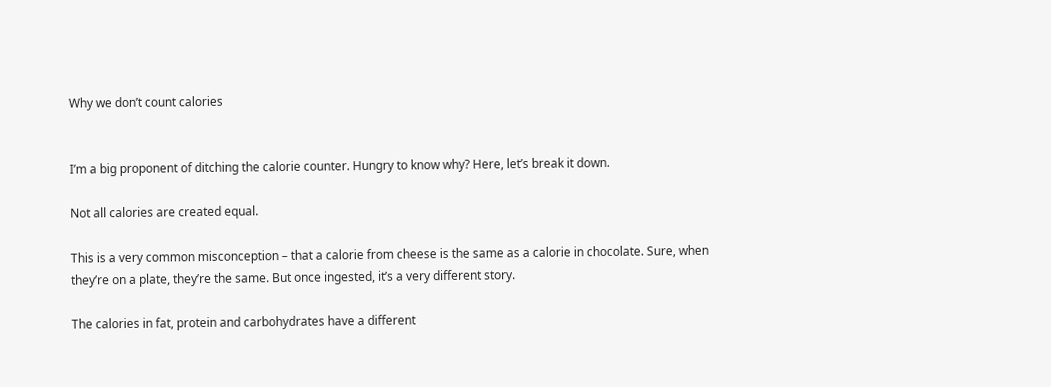Why we don’t count calories


I’m a big proponent of ditching the calorie counter. Hungry to know why? Here, let’s break it down.

Not all calories are created equal.

This is a very common misconception – that a calorie from cheese is the same as a calorie in chocolate. Sure, when they’re on a plate, they’re the same. But once ingested, it’s a very different story.

The calories in fat, protein and carbohydrates have a different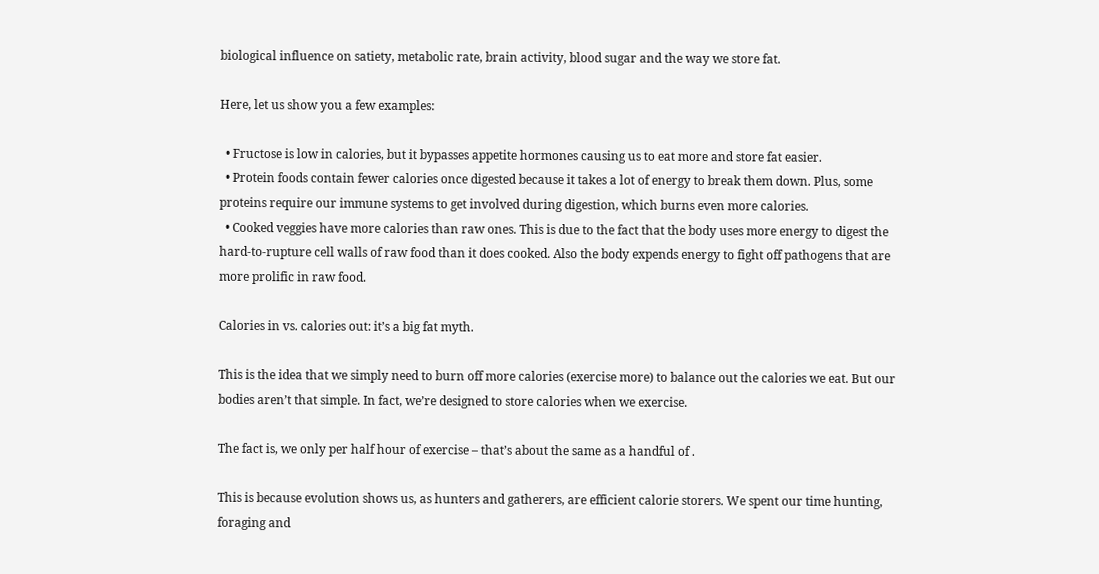biological influence on satiety, metabolic rate, brain activity, blood sugar and the way we store fat.

Here, let us show you a few examples:

  • Fructose is low in calories, but it bypasses appetite hormones causing us to eat more and store fat easier.
  • Protein foods contain fewer calories once digested because it takes a lot of energy to break them down. Plus, some proteins require our immune systems to get involved during digestion, which burns even more calories.
  • Cooked veggies have more calories than raw ones. This is due to the fact that the body uses more energy to digest the hard-to-rupture cell walls of raw food than it does cooked. Also the body expends energy to fight off pathogens that are more prolific in raw food.

Calories in vs. calories out: it’s a big fat myth.

This is the idea that we simply need to burn off more calories (exercise more) to balance out the calories we eat. But our bodies aren’t that simple. In fact, we’re designed to store calories when we exercise.

The fact is, we only per half hour of exercise – that’s about the same as a handful of .

This is because evolution shows us, as hunters and gatherers, are efficient calorie storers. We spent our time hunting, foraging and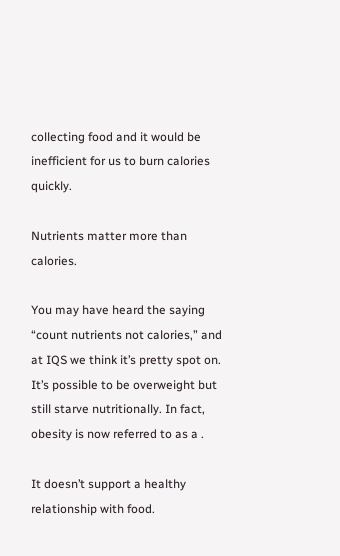collecting food and it would be inefficient for us to burn calories quickly.

Nutrients matter more than calories.

You may have heard the saying “count nutrients not calories,” and at IQS we think it’s pretty spot on. It’s possible to be overweight but still starve nutritionally. In fact, obesity is now referred to as a .

It doesn’t support a healthy relationship with food.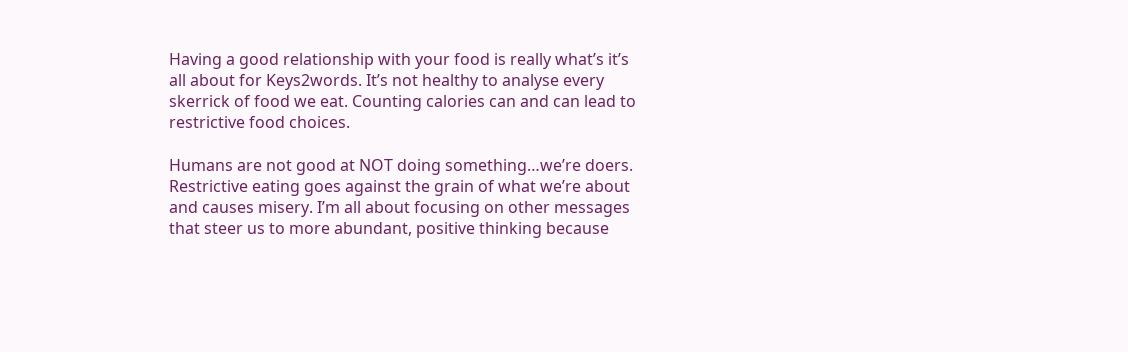Having a good relationship with your food is really what’s it’s all about for Keys2words. It’s not healthy to analyse every skerrick of food we eat. Counting calories can and can lead to restrictive food choices.

Humans are not good at NOT doing something…we’re doers. Restrictive eating goes against the grain of what we’re about and causes misery. I’m all about focusing on other messages that steer us to more abundant, positive thinking because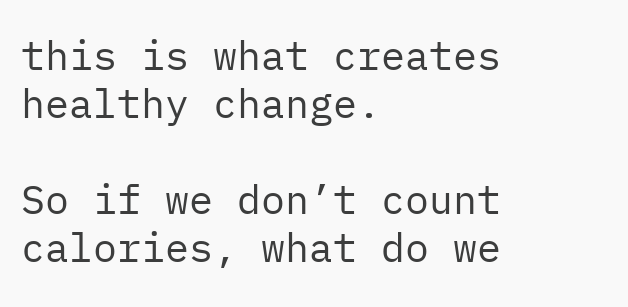this is what creates healthy change.

So if we don’t count calories, what do we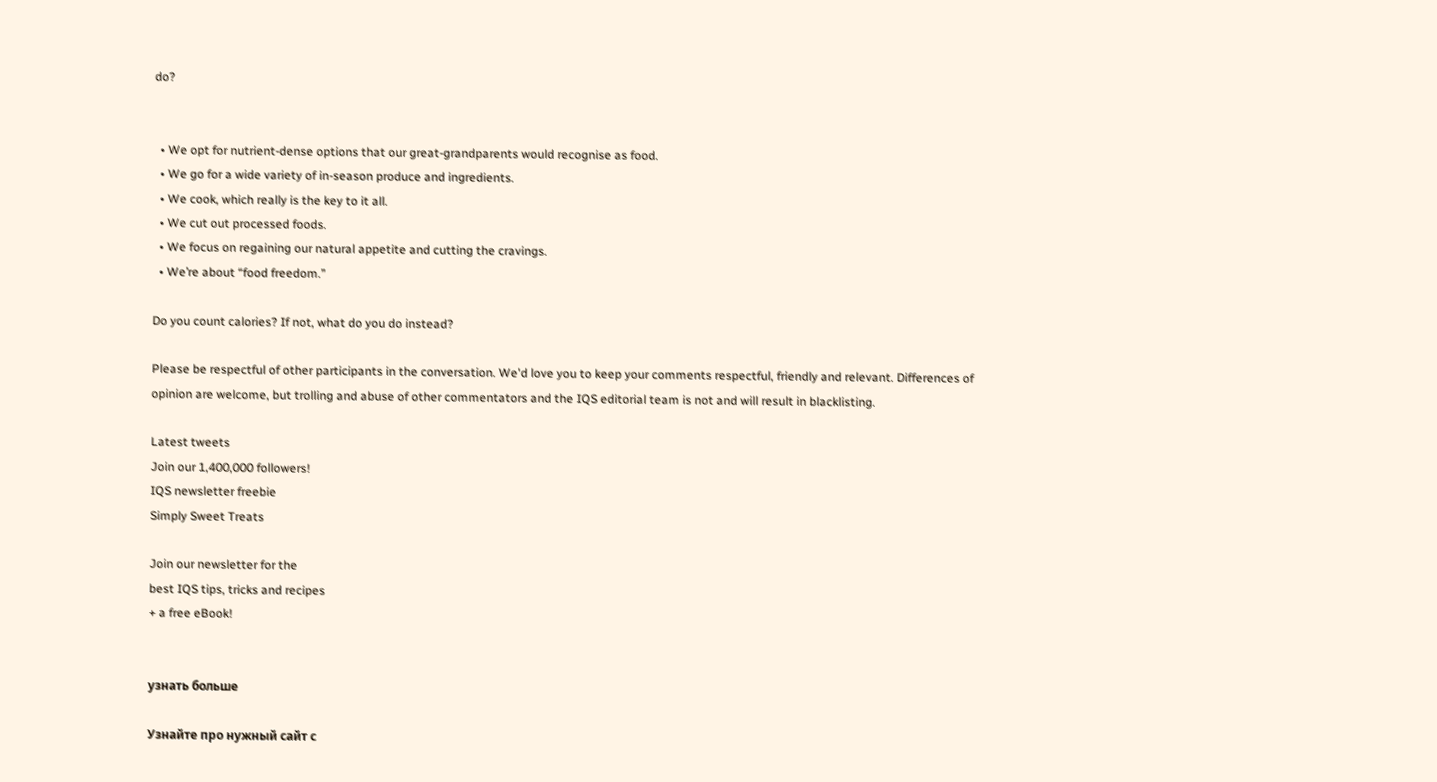do?


  • We opt for nutrient-dense options that our great-grandparents would recognise as food.
  • We go for a wide variety of in-season produce and ingredients.
  • We cook, which really is the key to it all.
  • We cut out processed foods.
  • We focus on regaining our natural appetite and cutting the cravings.
  • We’re about “food freedom.”

Do you count calories? If not, what do you do instead?

Please be respectful of other participants in the conversation. We'd love you to keep your comments respectful, friendly and relevant. Differences of opinion are welcome, but trolling and abuse of other commentators and the IQS editorial team is not and will result in blacklisting.

Latest tweets
Join our 1,400,000 followers!
IQS newsletter freebie
Simply Sweet Treats

Join our newsletter for the
best IQS tips, tricks and recipes
+ a free eBook!


узнать больше

Узнайте про нужный сайт с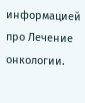информацией про Лечение онкологии.